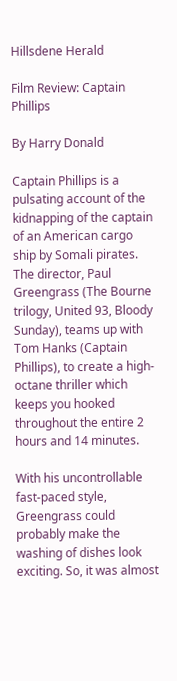Hillsdene Herald

Film Review: Captain Phillips

By Harry Donald

Captain Phillips is a pulsating account of the kidnapping of the captain of an American cargo ship by Somali pirates. The director, Paul Greengrass (The Bourne trilogy, United 93, Bloody Sunday), teams up with Tom Hanks (Captain Phillips), to create a high-octane thriller which keeps you hooked throughout the entire 2 hours and 14 minutes.

With his uncontrollable fast-paced style, Greengrass could probably make the washing of dishes look exciting. So, it was almost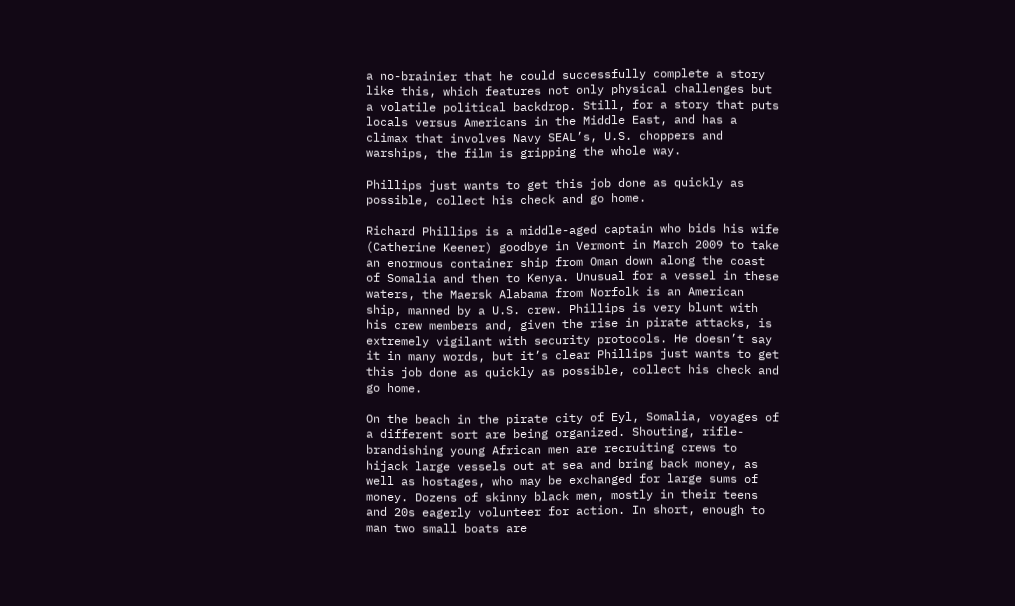a no-brainier that he could successfully complete a story like this, which features not only physical challenges but a volatile political backdrop. Still, for a story that puts locals versus Americans in the Middle East, and has a climax that involves Navy SEAL’s, U.S. choppers and warships, the film is gripping the whole way.

Phillips just wants to get this job done as quickly as possible, collect his check and go home.

Richard Phillips is a middle-aged captain who bids his wife (Catherine Keener) goodbye in Vermont in March 2009 to take an enormous container ship from Oman down along the coast of Somalia and then to Kenya. Unusual for a vessel in these waters, the Maersk Alabama from Norfolk is an American ship, manned by a U.S. crew. Phillips is very blunt with his crew members and, given the rise in pirate attacks, is extremely vigilant with security protocols. He doesn’t say it in many words, but it’s clear Phillips just wants to get this job done as quickly as possible, collect his check and go home.

On the beach in the pirate city of Eyl, Somalia, voyages of a different sort are being organized. Shouting, rifle-brandishing young African men are recruiting crews to hijack large vessels out at sea and bring back money, as well as hostages, who may be exchanged for large sums of money. Dozens of skinny black men, mostly in their teens and 20s eagerly volunteer for action. In short, enough to man two small boats are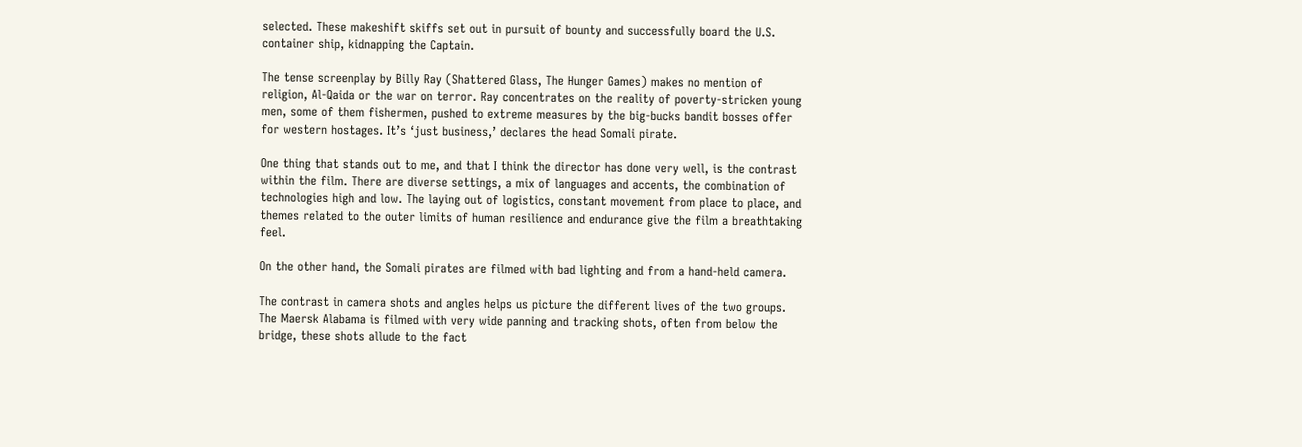selected. These makeshift skiffs set out in pursuit of bounty and successfully board the U.S. container ship, kidnapping the Captain.

The tense screenplay by Billy Ray (Shattered Glass, The Hunger Games) makes no mention of religion, Al-Qaida or the war on terror. Ray concentrates on the reality of poverty-stricken young men, some of them fishermen, pushed to extreme measures by the big-bucks bandit bosses offer for western hostages. It’s ‘just business,’ declares the head Somali pirate.

One thing that stands out to me, and that I think the director has done very well, is the contrast within the film. There are diverse settings, a mix of languages and accents, the combination of technologies high and low. The laying out of logistics, constant movement from place to place, and themes related to the outer limits of human resilience and endurance give the film a breathtaking feel.

On the other hand, the Somali pirates are filmed with bad lighting and from a hand-held camera.

The contrast in camera shots and angles helps us picture the different lives of the two groups. The Maersk Alabama is filmed with very wide panning and tracking shots, often from below the bridge, these shots allude to the fact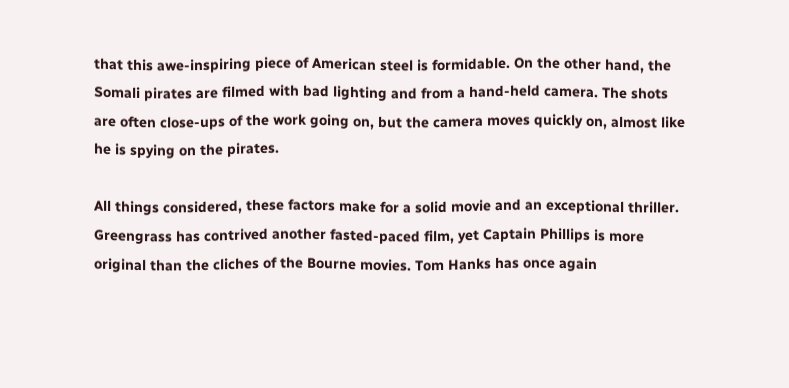that this awe-inspiring piece of American steel is formidable. On the other hand, the Somali pirates are filmed with bad lighting and from a hand-held camera. The shots are often close-ups of the work going on, but the camera moves quickly on, almost like he is spying on the pirates.

All things considered, these factors make for a solid movie and an exceptional thriller. Greengrass has contrived another fasted-paced film, yet Captain Phillips is more original than the cliches of the Bourne movies. Tom Hanks has once again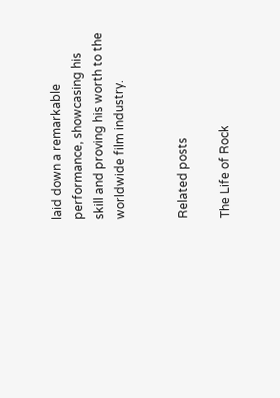laid down a remarkable performance, showcasing his skill and proving his worth to the worldwide film industry.


Related posts

The Life of Rock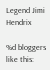Legend Jimi Hendrix

%d bloggers like this: